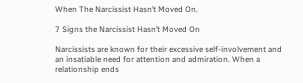When The Narcissist Hasn’t Moved On.

7 Signs the Narcissist Hasn’t Moved On

Narcissists are known for their excessive self-involvement and an insatiable need for attention and admiration. When a relationship ends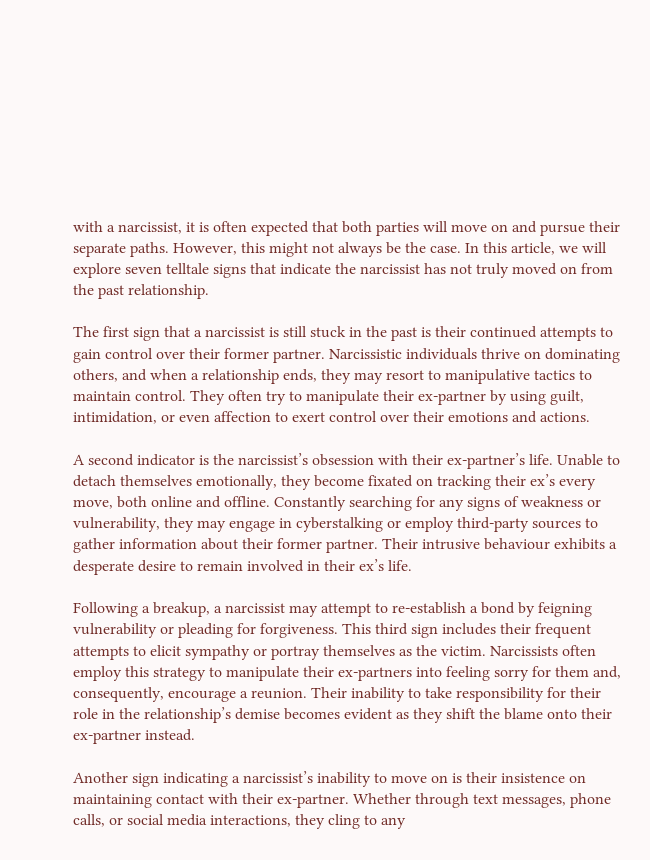with a narcissist, it is often expected that both parties will move on and pursue their separate paths. However, this might not always be the case. In this article, we will explore seven telltale signs that indicate the narcissist has not truly moved on from the past relationship.

The first sign that a narcissist is still stuck in the past is their continued attempts to gain control over their former partner. Narcissistic individuals thrive on dominating others, and when a relationship ends, they may resort to manipulative tactics to maintain control. They often try to manipulate their ex-partner by using guilt, intimidation, or even affection to exert control over their emotions and actions.

A second indicator is the narcissist’s obsession with their ex-partner’s life. Unable to detach themselves emotionally, they become fixated on tracking their ex’s every move, both online and offline. Constantly searching for any signs of weakness or vulnerability, they may engage in cyberstalking or employ third-party sources to gather information about their former partner. Their intrusive behaviour exhibits a desperate desire to remain involved in their ex’s life.

Following a breakup, a narcissist may attempt to re-establish a bond by feigning vulnerability or pleading for forgiveness. This third sign includes their frequent attempts to elicit sympathy or portray themselves as the victim. Narcissists often employ this strategy to manipulate their ex-partners into feeling sorry for them and, consequently, encourage a reunion. Their inability to take responsibility for their role in the relationship’s demise becomes evident as they shift the blame onto their ex-partner instead.

Another sign indicating a narcissist’s inability to move on is their insistence on maintaining contact with their ex-partner. Whether through text messages, phone calls, or social media interactions, they cling to any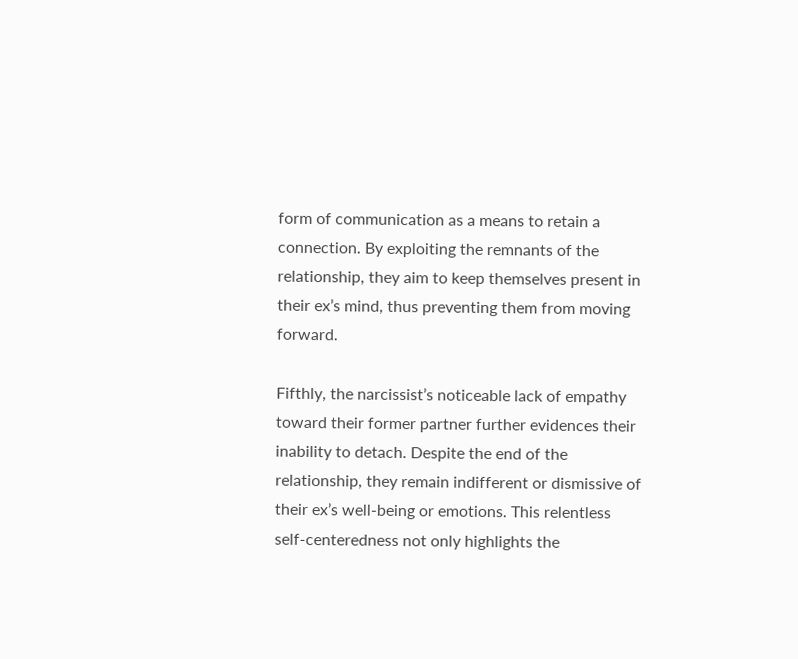form of communication as a means to retain a connection. By exploiting the remnants of the relationship, they aim to keep themselves present in their ex’s mind, thus preventing them from moving forward.

Fifthly, the narcissist’s noticeable lack of empathy toward their former partner further evidences their inability to detach. Despite the end of the relationship, they remain indifferent or dismissive of their ex’s well-being or emotions. This relentless self-centeredness not only highlights the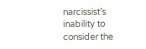narcissist’s inability to consider the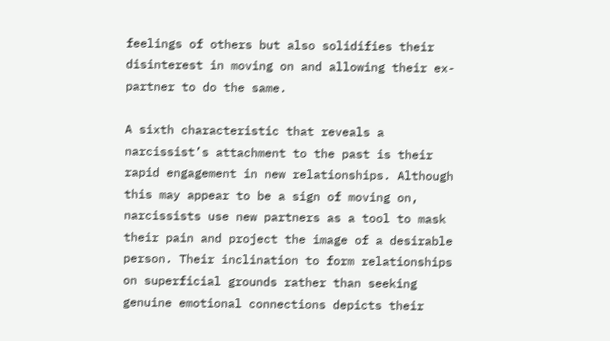feelings of others but also solidifies their disinterest in moving on and allowing their ex-partner to do the same.

A sixth characteristic that reveals a narcissist’s attachment to the past is their rapid engagement in new relationships. Although this may appear to be a sign of moving on, narcissists use new partners as a tool to mask their pain and project the image of a desirable person. Their inclination to form relationships on superficial grounds rather than seeking genuine emotional connections depicts their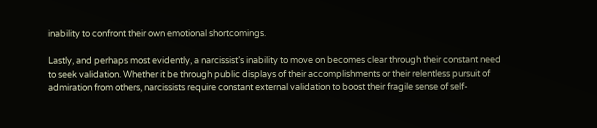inability to confront their own emotional shortcomings.

Lastly, and perhaps most evidently, a narcissist’s inability to move on becomes clear through their constant need to seek validation. Whether it be through public displays of their accomplishments or their relentless pursuit of admiration from others, narcissists require constant external validation to boost their fragile sense of self-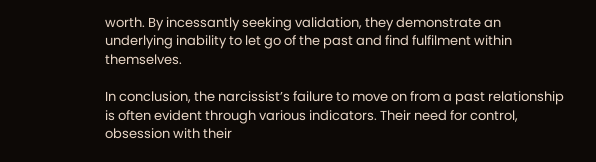worth. By incessantly seeking validation, they demonstrate an underlying inability to let go of the past and find fulfilment within themselves.

In conclusion, the narcissist’s failure to move on from a past relationship is often evident through various indicators. Their need for control, obsession with their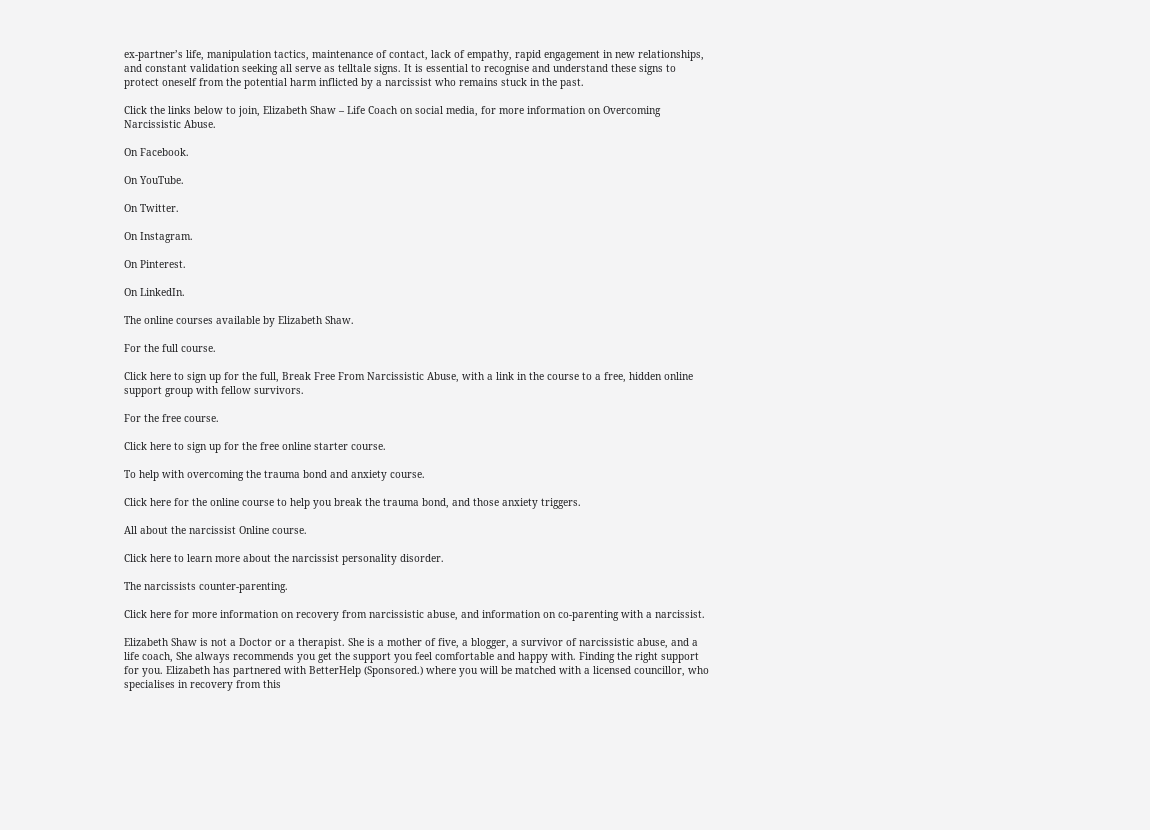ex-partner’s life, manipulation tactics, maintenance of contact, lack of empathy, rapid engagement in new relationships, and constant validation seeking all serve as telltale signs. It is essential to recognise and understand these signs to protect oneself from the potential harm inflicted by a narcissist who remains stuck in the past.

Click the links below to join, Elizabeth Shaw – Life Coach on social media, for more information on Overcoming Narcissistic Abuse.

On Facebook.

On YouTube.

On Twitter.

On Instagram.

On Pinterest.

On LinkedIn.

The online courses available by Elizabeth Shaw.

For the full course.

Click here to sign up for the full, Break Free From Narcissistic Abuse, with a link in the course to a free, hidden online support group with fellow survivors.

For the free course.

Click here to sign up for the free online starter course.

To help with overcoming the trauma bond and anxiety course.

Click here for the online course to help you break the trauma bond, and those anxiety triggers.

All about the narcissist Online course.

Click here to learn more about the narcissist personality disorder.

The narcissists counter-parenting.

Click here for more information on recovery from narcissistic abuse, and information on co-parenting with a narcissist.

Elizabeth Shaw is not a Doctor or a therapist. She is a mother of five, a blogger, a survivor of narcissistic abuse, and a life coach, She always recommends you get the support you feel comfortable and happy with. Finding the right support for you. Elizabeth has partnered with BetterHelp (Sponsored.) where you will be matched with a licensed councillor, who specialises in recovery from this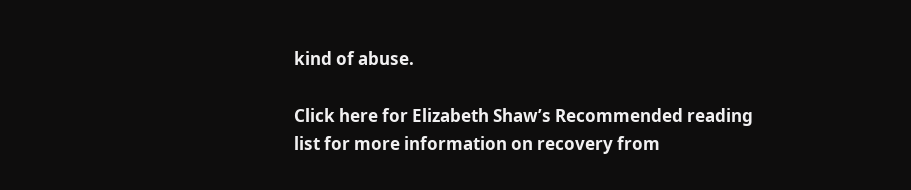kind of abuse.

Click here for Elizabeth Shaw’s Recommended reading list for more information on recovery from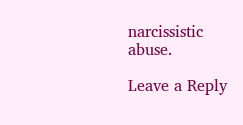narcissistic abuse.

Leave a Reply